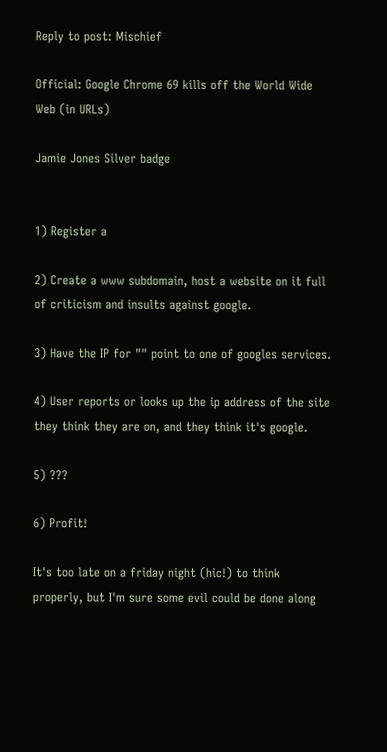Reply to post: Mischief

Official: Google Chrome 69 kills off the World Wide Web (in URLs)

Jamie Jones Silver badge


1) Register a

2) Create a www subdomain, host a website on it full of criticism and insults against google.

3) Have the IP for "" point to one of googles services.

4) User reports or looks up the ip address of the site they think they are on, and they think it's google.

5) ???

6) Profit!

It's too late on a friday night (hic!) to think properly, but I'm sure some evil could be done along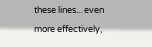these lines... even more effectively,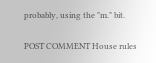probably, using the "m." bit.

POST COMMENT House rules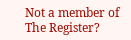Not a member of The Register?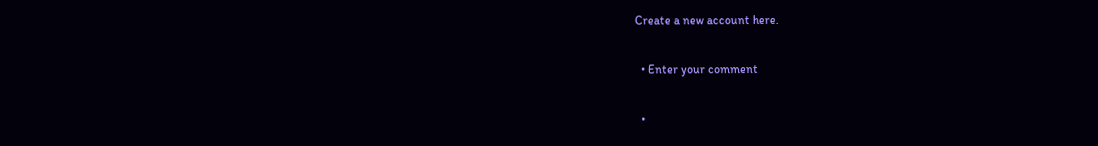Create a new account here.

  • Enter your comment

  •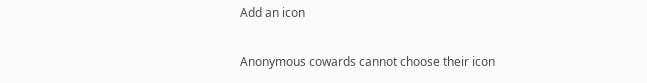Add an icon

Anonymous cowards cannot choose their icon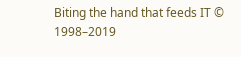Biting the hand that feeds IT © 1998–2019